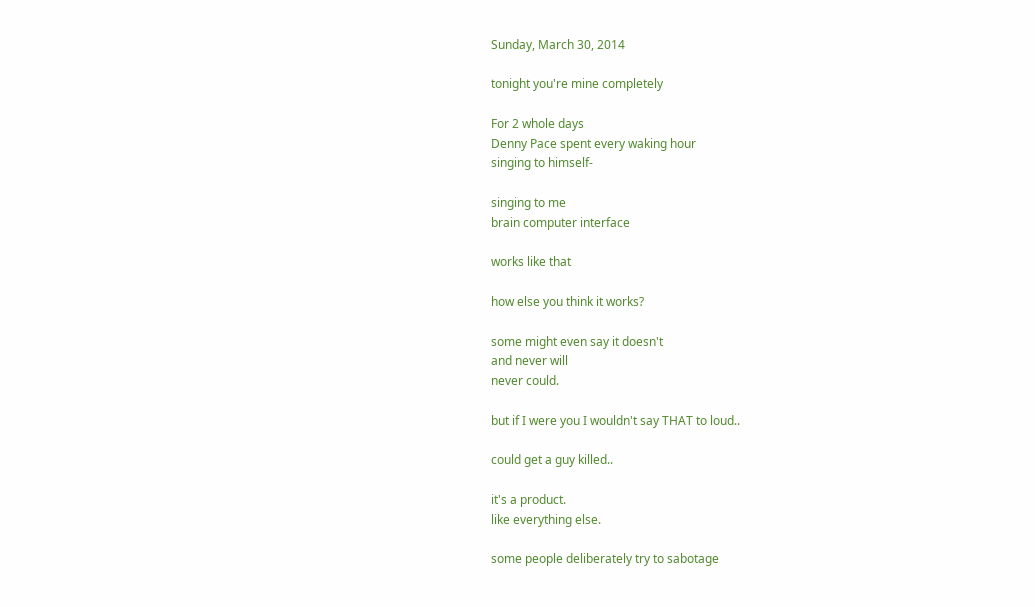Sunday, March 30, 2014

tonight you're mine completely

For 2 whole days
Denny Pace spent every waking hour
singing to himself-

singing to me
brain computer interface

works like that

how else you think it works?

some might even say it doesn't
and never will
never could.

but if I were you I wouldn't say THAT to loud..

could get a guy killed..

it's a product.
like everything else.

some people deliberately try to sabotage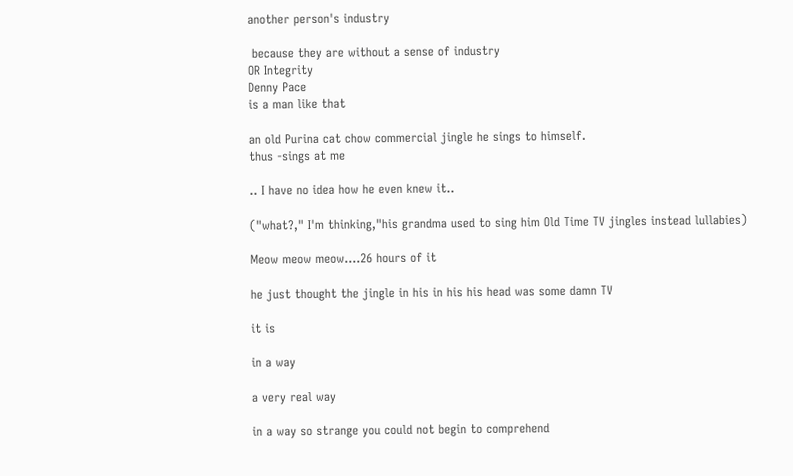another person's industry

 because they are without a sense of industry
OR Integrity
Denny Pace
is a man like that

an old Purina cat chow commercial jingle he sings to himself.
thus -sings at me

.. I have no idea how he even knew it..

("what?," I'm thinking,"his grandma used to sing him Old Time TV jingles instead lullabies)

Meow meow meow....26 hours of it

he just thought the jingle in his in his his head was some damn TV

it is

in a way

a very real way

in a way so strange you could not begin to comprehend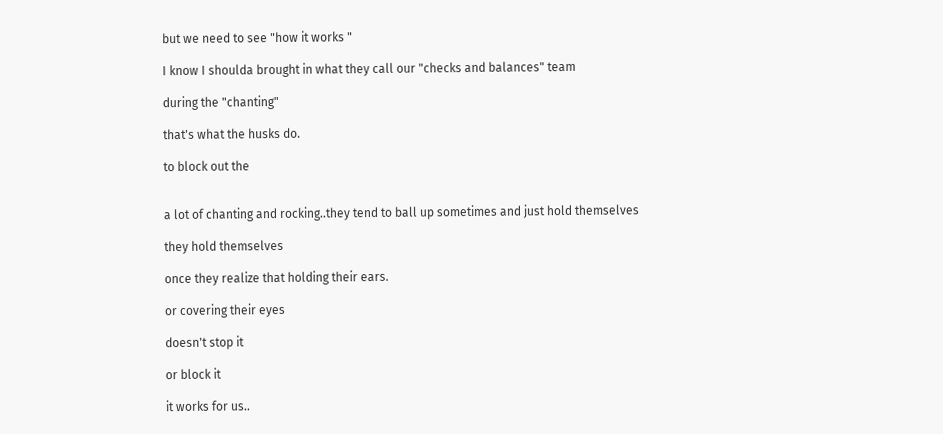but we need to see "how it works "

I know I shoulda brought in what they call our "checks and balances" team

during the "chanting"

that's what the husks do.

to block out the


a lot of chanting and rocking..they tend to ball up sometimes and just hold themselves

they hold themselves

once they realize that holding their ears.

or covering their eyes

doesn't stop it

or block it

it works for us..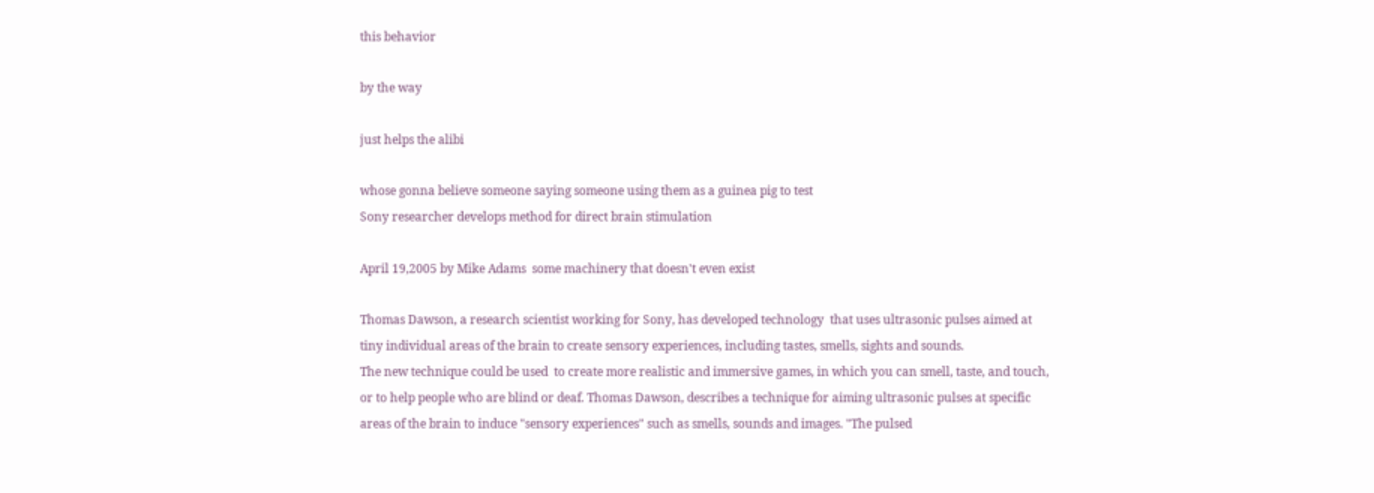this behavior

by the way

just helps the alibi

whose gonna believe someone saying someone using them as a guinea pig to test
Sony researcher develops method for direct brain stimulation

April 19,2005 by Mike Adams  some machinery that doesn't even exist

Thomas Dawson, a research scientist working for Sony, has developed technology  that uses ultrasonic pulses aimed at tiny individual areas of the brain to create sensory experiences, including tastes, smells, sights and sounds.
The new technique could be used  to create more realistic and immersive games, in which you can smell, taste, and touch, or to help people who are blind or deaf. Thomas Dawson, describes a technique for aiming ultrasonic pulses at specific areas of the brain to induce "sensory experiences" such as smells, sounds and images. "The pulsed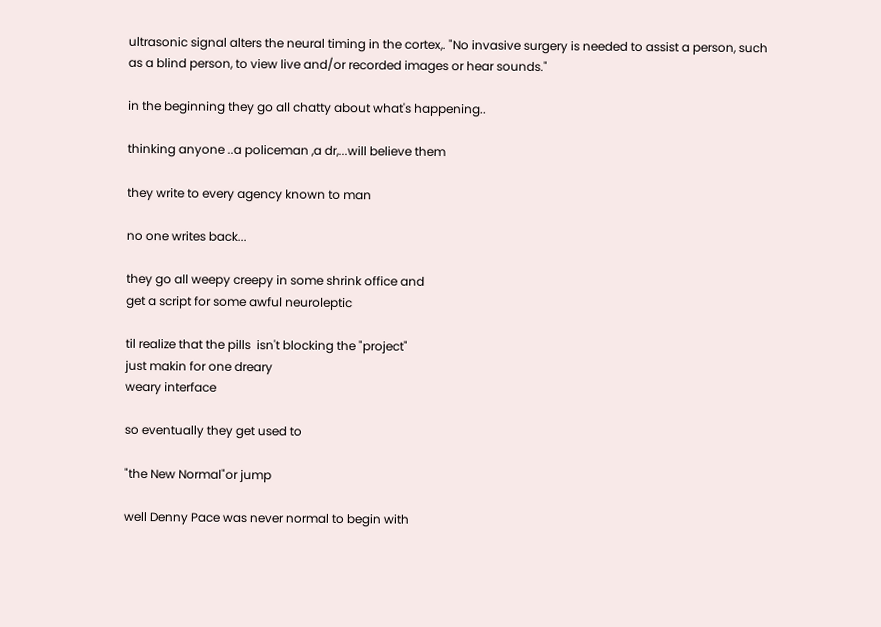ultrasonic signal alters the neural timing in the cortex,. "No invasive surgery is needed to assist a person, such as a blind person, to view live and/or recorded images or hear sounds."

in the beginning they go all chatty about what's happening..

thinking anyone ..a policeman ,a dr,...will believe them

they write to every agency known to man

no one writes back...

they go all weepy creepy in some shrink office and
get a script for some awful neuroleptic

til realize that the pills  isn't blocking the "project"
just makin for one dreary
weary interface

so eventually they get used to

"the New Normal"or jump

well Denny Pace was never normal to begin with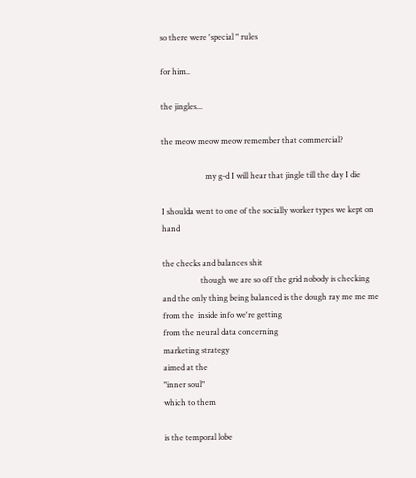so there were 'special " rules

for him..

the jingles...

the meow meow meow remember that commercial?

                      my g-d I will hear that jingle till the day I die

I shoulda went to one of the socially worker types we kept on hand

the checks and balances shit
                   though we are so off the grid nobody is checking
and the only thing being balanced is the dough ray me me me from the  inside info we're getting
from the neural data concerning
marketing strategy
aimed at the
"inner soul"
which to them

is the temporal lobe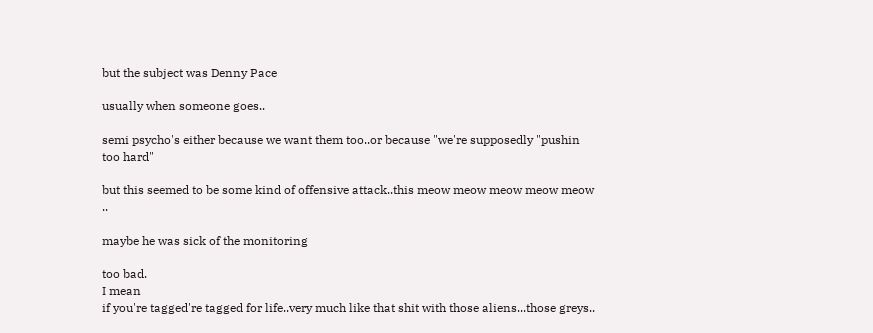but the subject was Denny Pace

usually when someone goes..

semi psycho's either because we want them too..or because "we're supposedly "pushin too hard"

but this seemed to be some kind of offensive attack..this meow meow meow meow meow ..

maybe he was sick of the monitoring

too bad.
I mean
if you're tagged're tagged for life..very much like that shit with those aliens...those greys..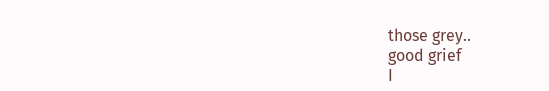those grey..
good grief
I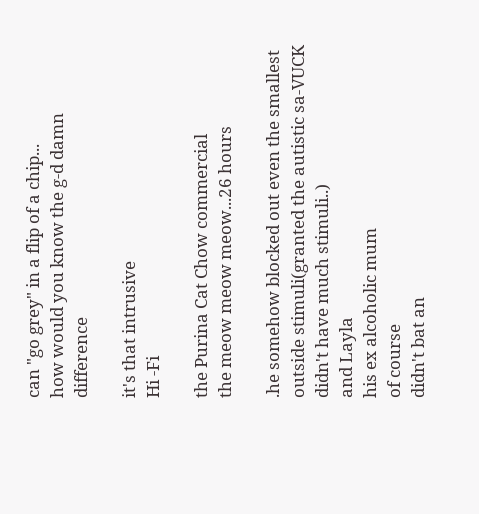can "go grey" in a flip of a chip...
how would you know the g-d damn difference

it's that intrusive
Hi -Fi

the Purina Cat Chow commercial
the meow meow meow...26 hours

.he somehow blocked out even the smallest outside stimuli(granted the autistic sa-VUCK didn't have much stimuli..)
and Layla
his ex alcoholic mum
of course
didn't bat an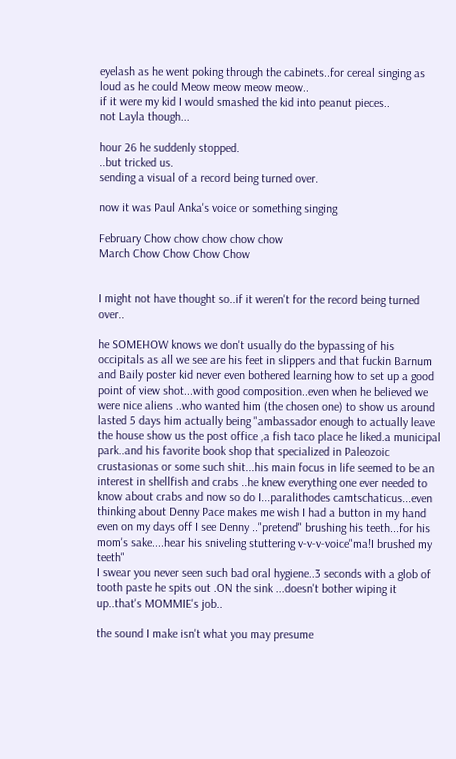eyelash as he went poking through the cabinets..for cereal singing as loud as he could Meow meow meow meow..
if it were my kid I would smashed the kid into peanut pieces..
not Layla though...

hour 26 he suddenly stopped.
..but tricked us.
sending a visual of a record being turned over.

now it was Paul Anka's voice or something singing

February Chow chow chow chow chow
March Chow Chow Chow Chow


I might not have thought so..if it weren't for the record being turned over..

he SOMEHOW knows we don't usually do the bypassing of his occipitals as all we see are his feet in slippers and that fuckin Barnum and Baily poster kid never even bothered learning how to set up a good point of view shot...with good composition..even when he believed we were nice aliens ..who wanted him (the chosen one) to show us around lasted 5 days him actually being "ambassador enough to actually leave the house show us the post office ,a fish taco place he liked.a municipal park..and his favorite book shop that specialized in Paleozoic crustasionas or some such shit...his main focus in life seemed to be an interest in shellfish and crabs ..he knew everything one ever needed to know about crabs and now so do I...paralithodes camtschaticus...even thinking about Denny Pace makes me wish I had a button in my hand
even on my days off I see Denny .."pretend" brushing his teeth...for his mom's sake....hear his sniveling stuttering v-v-v-voice"ma!I brushed my teeth"
I swear you never seen such bad oral hygiene..3 seconds with a glob of tooth paste he spits out .ON the sink ...doesn't bother wiping it up..that's MOMMIE's job..

the sound I make isn't what you may presume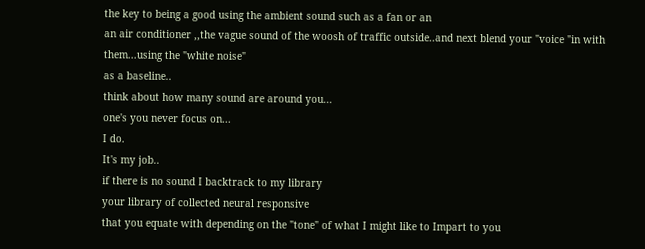the key to being a good using the ambient sound such as a fan or an
an air conditioner ,,the vague sound of the woosh of traffic outside..and next blend your "voice "in with them...using the "white noise"
as a baseline..
think about how many sound are around you...
one's you never focus on...
I do.
It's my job..
if there is no sound I backtrack to my library
your library of collected neural responsive
that you equate with depending on the "tone" of what I might like to Impart to you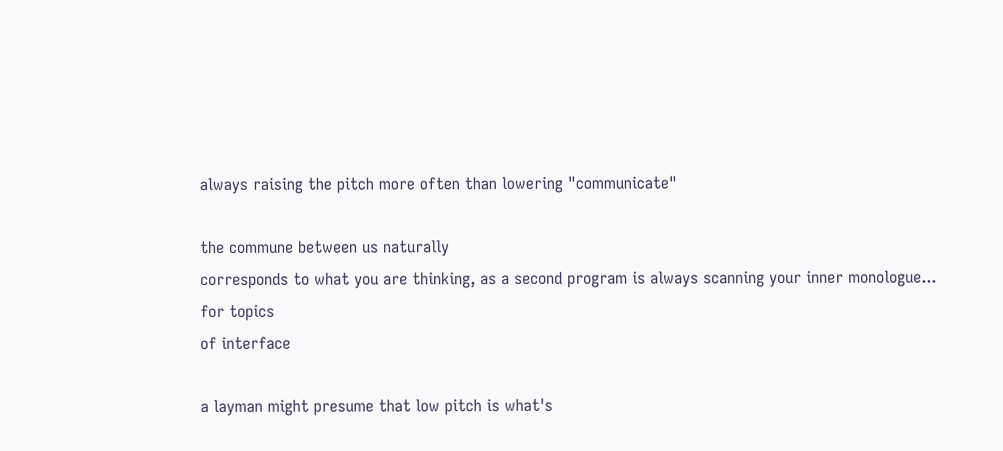always raising the pitch more often than lowering "communicate"

the commune between us naturally
corresponds to what you are thinking, as a second program is always scanning your inner monologue...
for topics
of interface

a layman might presume that low pitch is what's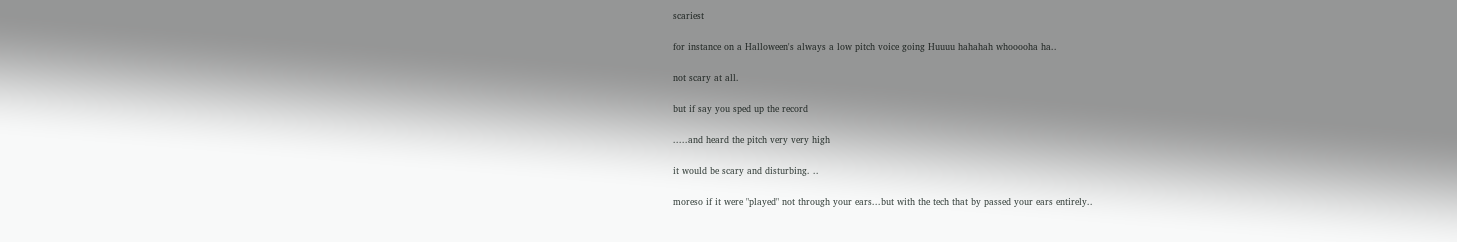scariest

for instance on a Halloween's always a low pitch voice going Huuuu hahahah whooooha ha..

not scary at all.

but if say you sped up the record

.....and heard the pitch very very high

it would be scary and disturbing. ..

moreso if it were "played" not through your ears...but with the tech that by passed your ears entirely..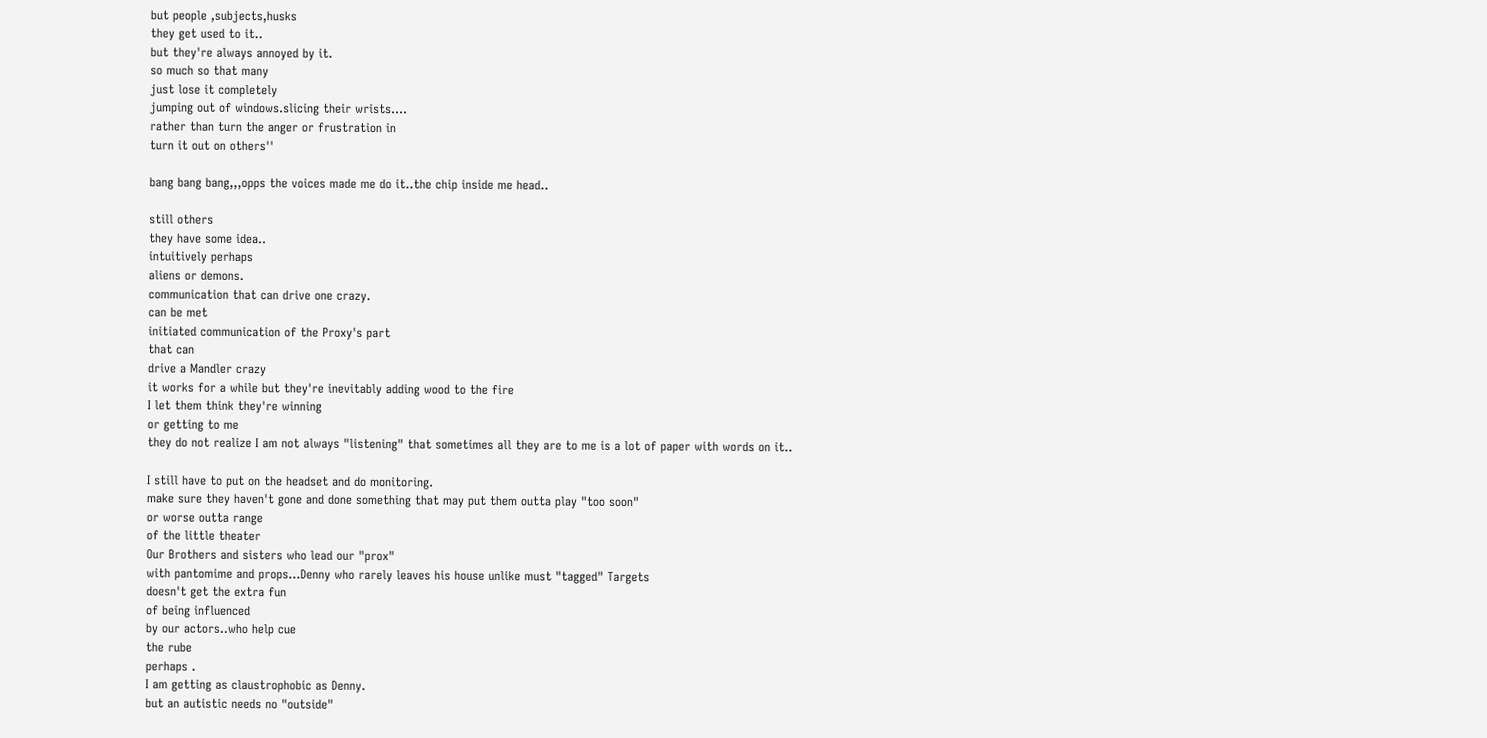but people ,subjects,husks
they get used to it..
but they're always annoyed by it.
so much so that many
just lose it completely
jumping out of windows.slicing their wrists....
rather than turn the anger or frustration in
turn it out on others''

bang bang bang,,,opps the voices made me do it..the chip inside me head..

still others
they have some idea..
intuitively perhaps
aliens or demons.
communication that can drive one crazy.
can be met
initiated communication of the Proxy's part
that can
drive a Mandler crazy
it works for a while but they're inevitably adding wood to the fire
I let them think they're winning
or getting to me
they do not realize I am not always "listening" that sometimes all they are to me is a lot of paper with words on it..

I still have to put on the headset and do monitoring.
make sure they haven't gone and done something that may put them outta play "too soon"
or worse outta range
of the little theater
Our Brothers and sisters who lead our "prox"
with pantomime and props...Denny who rarely leaves his house unlike must "tagged" Targets
doesn't get the extra fun
of being influenced
by our actors..who help cue
the rube
perhaps .
I am getting as claustrophobic as Denny.
but an autistic needs no "outside"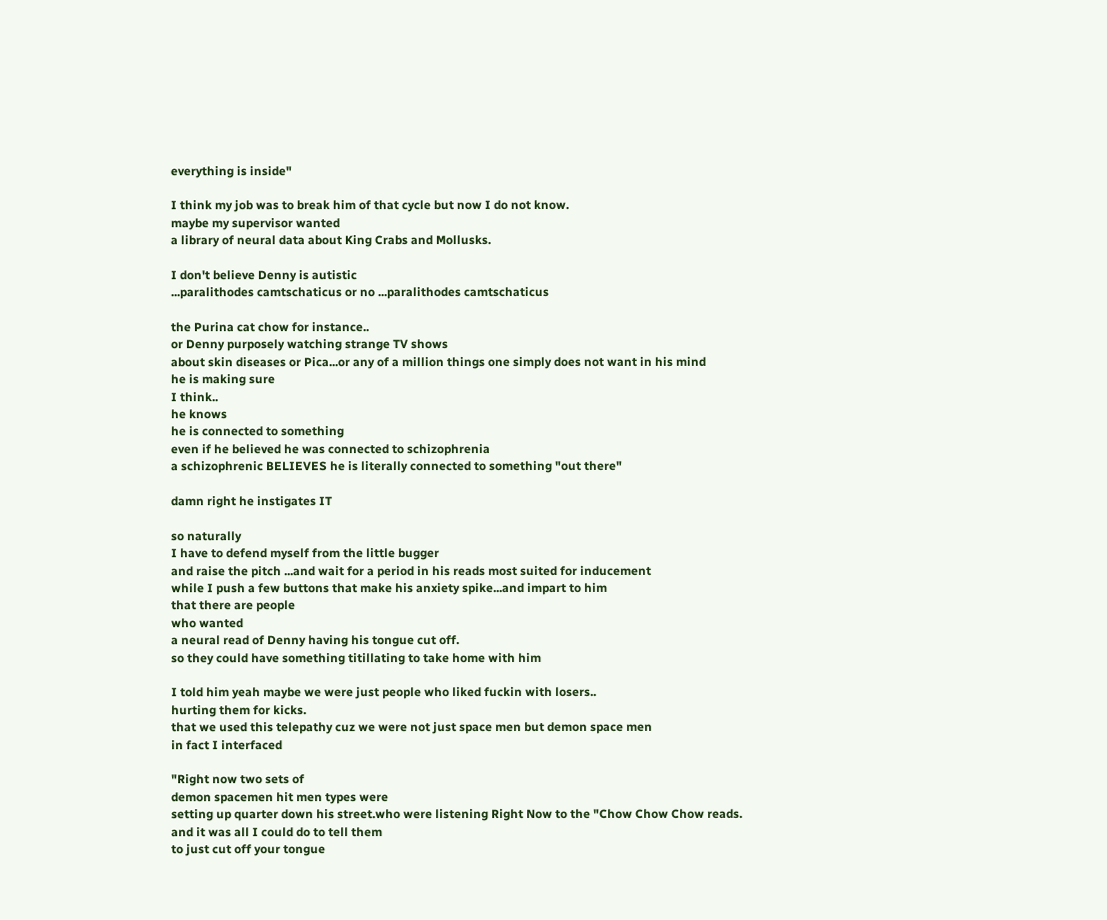everything is inside"

I think my job was to break him of that cycle but now I do not know.
maybe my supervisor wanted
a library of neural data about King Crabs and Mollusks.

I don't believe Denny is autistic
...paralithodes camtschaticus or no ...paralithodes camtschaticus

the Purina cat chow for instance..
or Denny purposely watching strange TV shows
about skin diseases or Pica...or any of a million things one simply does not want in his mind
he is making sure
I think..
he knows
he is connected to something
even if he believed he was connected to schizophrenia
a schizophrenic BELIEVES he is literally connected to something "out there"

damn right he instigates IT

so naturally
I have to defend myself from the little bugger
and raise the pitch ...and wait for a period in his reads most suited for inducement
while I push a few buttons that make his anxiety spike...and impart to him
that there are people
who wanted
a neural read of Denny having his tongue cut off.
so they could have something titillating to take home with him

I told him yeah maybe we were just people who liked fuckin with losers..
hurting them for kicks.
that we used this telepathy cuz we were not just space men but demon space men
in fact I interfaced

"Right now two sets of
demon spacemen hit men types were
setting up quarter down his street.who were listening Right Now to the "Chow Chow Chow reads.
and it was all I could do to tell them
to just cut off your tongue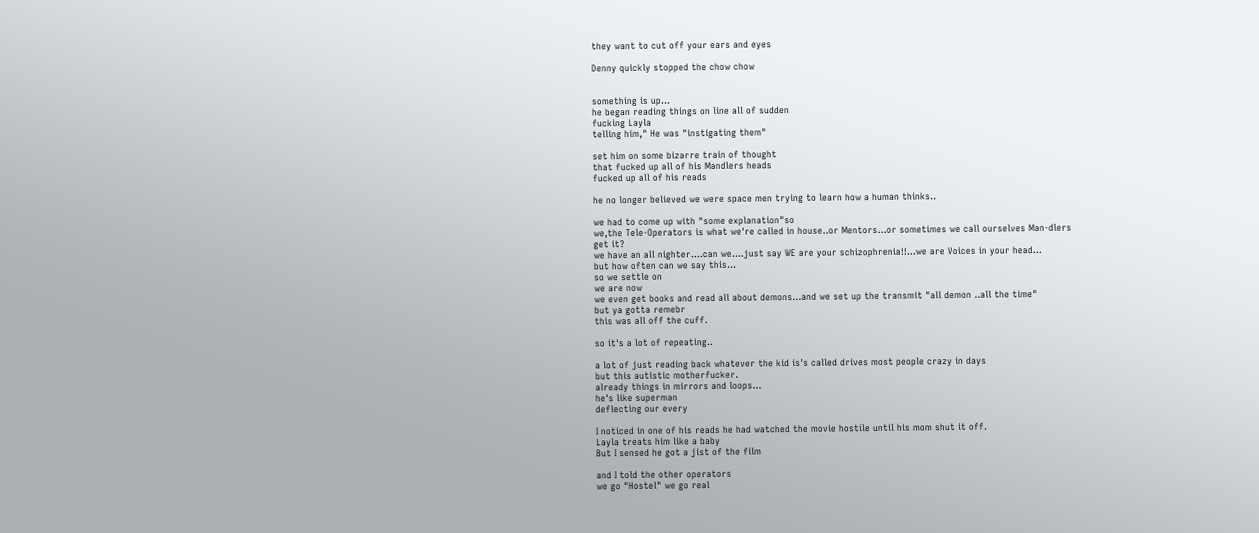they want to cut off your ears and eyes

Denny quickly stopped the chow chow


something is up...
he began reading things on line all of sudden
fucking Layla
telling him," He was "instigating them"

set him on some bizarre train of thought
that fucked up all of his Mandlers heads
fucked up all of his reads

he no longer believed we were space men trying to learn how a human thinks..

we had to come up with "some explanation"so
we,the Tele-Operators is what we're called in house..or Mentors...or sometimes we call ourselves Man-dlers
get it?
we have an all nighter....can we....just say WE are your schizophrenia!!...we are Voices in your head...
but how often can we say this...
so we settle on
we are now
we even get books and read all about demons...and we set up the transmit "all demon ..all the time"
but ya gotta remebr
this was all off the cuff.

so it's a lot of repeating..

a lot of just reading back whatever the kid is's called drives most people crazy in days
but this autistic motherfucker.
already things in mirrors and loops...
he's like superman
deflecting our every

I noticed in one of his reads he had watched the movie hostile until his mom shut it off.
Layla treats him like a baby
But I sensed he got a jist of the film

and I told the other operators
we go "Hostel" we go real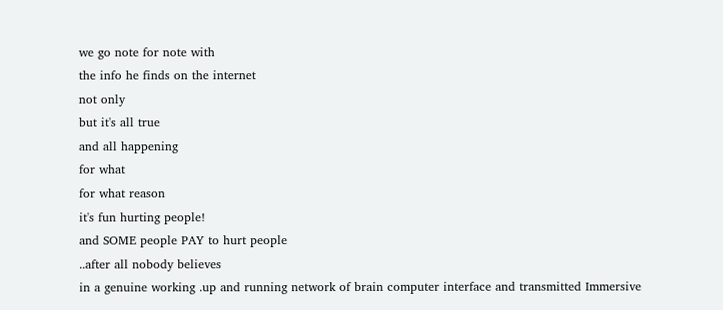we go note for note with
the info he finds on the internet
not only
but it's all true
and all happening
for what
for what reason
it's fun hurting people!
and SOME people PAY to hurt people
..after all nobody believes
in a genuine working .up and running network of brain computer interface and transmitted Immersive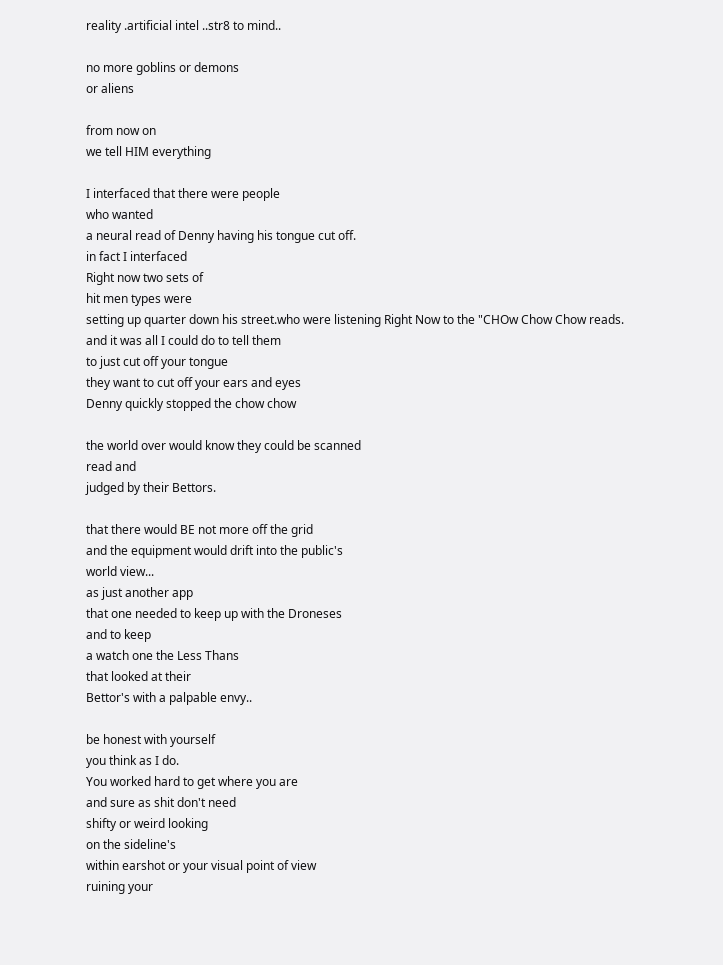reality .artificial intel ..str8 to mind..

no more goblins or demons
or aliens

from now on
we tell HIM everything

I interfaced that there were people
who wanted
a neural read of Denny having his tongue cut off.
in fact I interfaced
Right now two sets of
hit men types were
setting up quarter down his street.who were listening Right Now to the "CHOw Chow Chow reads.
and it was all I could do to tell them
to just cut off your tongue
they want to cut off your ears and eyes
Denny quickly stopped the chow chow

the world over would know they could be scanned
read and
judged by their Bettors.

that there would BE not more off the grid
and the equipment would drift into the public's
world view...
as just another app
that one needed to keep up with the Droneses
and to keep
a watch one the Less Thans
that looked at their
Bettor's with a palpable envy..

be honest with yourself
you think as I do.
You worked hard to get where you are
and sure as shit don't need
shifty or weird looking
on the sideline's
within earshot or your visual point of view
ruining your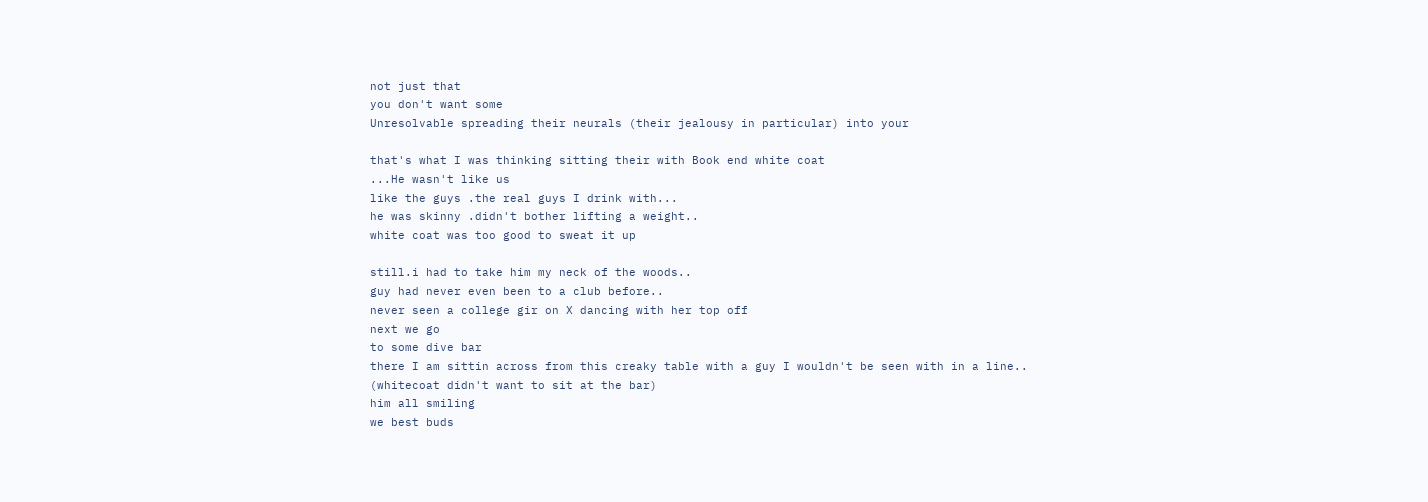not just that
you don't want some
Unresolvable spreading their neurals (their jealousy in particular) into your

that's what I was thinking sitting their with Book end white coat
...He wasn't like us
like the guys .the real guys I drink with...
he was skinny .didn't bother lifting a weight..
white coat was too good to sweat it up

still.i had to take him my neck of the woods..
guy had never even been to a club before..
never seen a college gir on X dancing with her top off
next we go
to some dive bar
there I am sittin across from this creaky table with a guy I wouldn't be seen with in a line..
(whitecoat didn't want to sit at the bar)
him all smiling
we best buds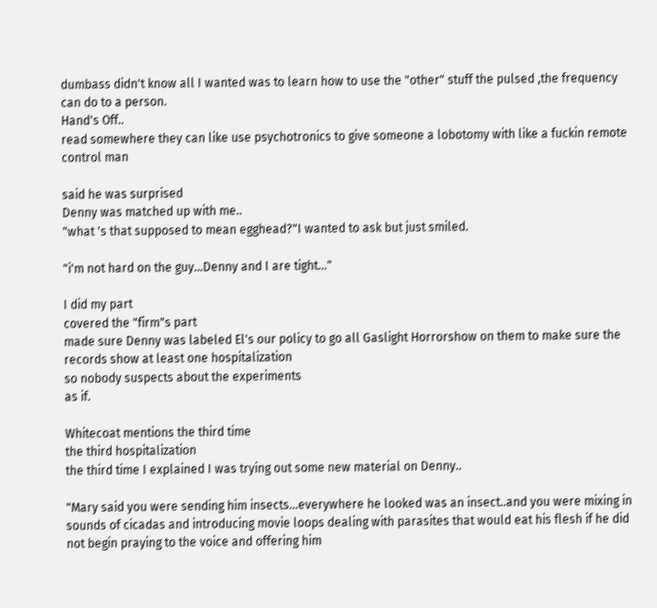dumbass didn't know all I wanted was to learn how to use the "other" stuff the pulsed ,the frequency can do to a person.
Hand's Off..
read somewhere they can like use psychotronics to give someone a lobotomy with like a fuckin remote control man

said he was surprised
Denny was matched up with me..
"what 's that supposed to mean egghead?"I wanted to ask but just smiled.

"i'm not hard on the guy...Denny and I are tight..."

I did my part
covered the "firm"s part
made sure Denny was labeled El's our policy to go all Gaslight Horrorshow on them to make sure the records show at least one hospitalization
so nobody suspects about the experiments
as if.

Whitecoat mentions the third time
the third hospitalization
the third time I explained I was trying out some new material on Denny..

"Mary said you were sending him insects...everywhere he looked was an insect..and you were mixing in sounds of cicadas and introducing movie loops dealing with parasites that would eat his flesh if he did not begin praying to the voice and offering him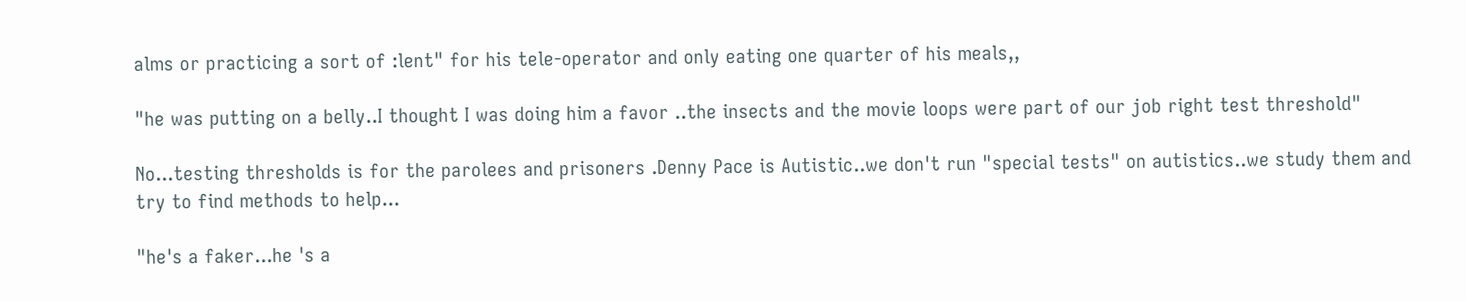alms or practicing a sort of :lent" for his tele-operator and only eating one quarter of his meals,,

"he was putting on a belly..I thought I was doing him a favor ..the insects and the movie loops were part of our job right test threshold"

No...testing thresholds is for the parolees and prisoners .Denny Pace is Autistic..we don't run "special tests" on autistics..we study them and try to find methods to help...

"he's a faker...he 's a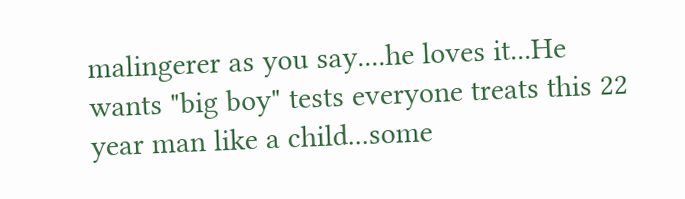malingerer as you say....he loves it...He wants "big boy" tests everyone treats this 22 year man like a child...some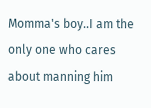Momma's boy..I am the only one who cares about manning him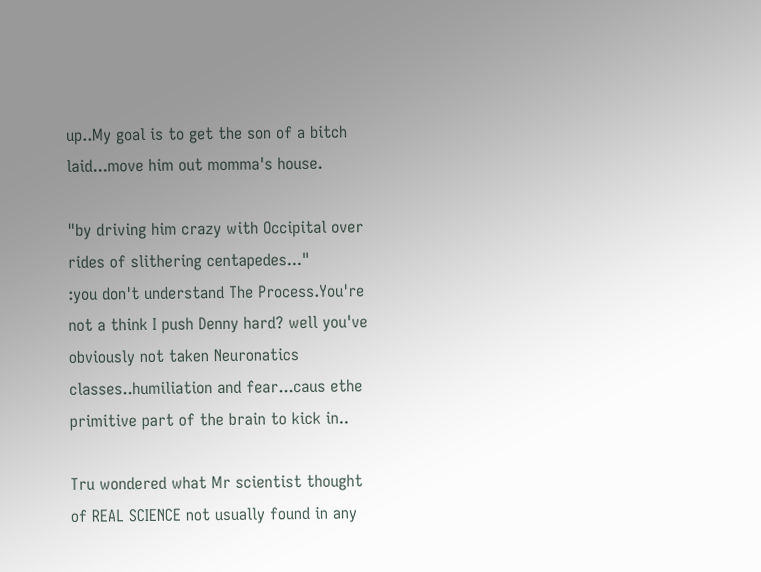up..My goal is to get the son of a bitch laid...move him out momma's house.

"by driving him crazy with Occipital over rides of slithering centapedes..."
:you don't understand The Process.You're not a think I push Denny hard? well you've obviously not taken Neuronatics classes..humiliation and fear...caus ethe primitive part of the brain to kick in..

Tru wondered what Mr scientist thought of REAL SCIENCE not usually found in any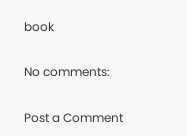book

No comments:

Post a Comment